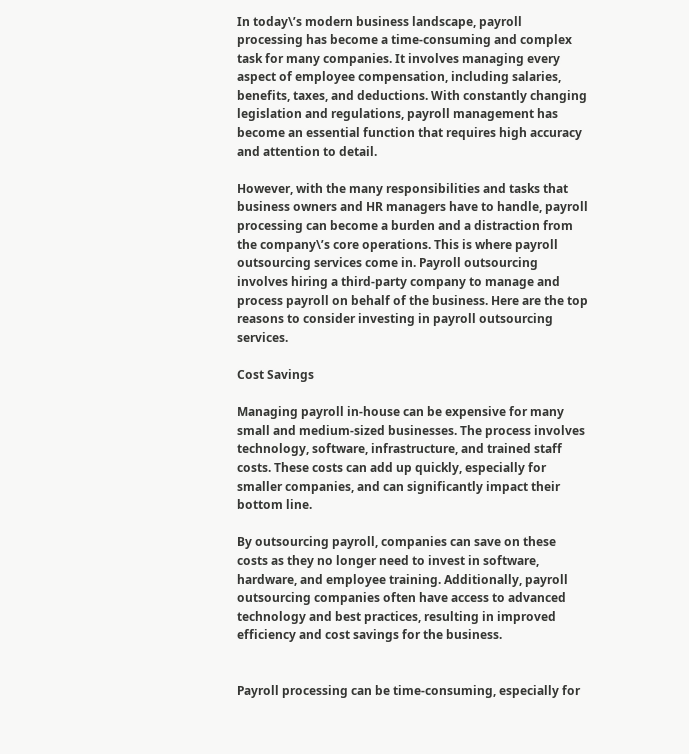In today\’s modern business landscape, payroll processing has become a time-consuming and complex task for many companies. It involves managing every aspect of employee compensation, including salaries, benefits, taxes, and deductions. With constantly changing legislation and regulations, payroll management has become an essential function that requires high accuracy and attention to detail.

However, with the many responsibilities and tasks that business owners and HR managers have to handle, payroll processing can become a burden and a distraction from the company\’s core operations. This is where payroll outsourcing services come in. Payroll outsourcing involves hiring a third-party company to manage and process payroll on behalf of the business. Here are the top reasons to consider investing in payroll outsourcing services.

Cost Savings

Managing payroll in-house can be expensive for many small and medium-sized businesses. The process involves technology, software, infrastructure, and trained staff costs. These costs can add up quickly, especially for smaller companies, and can significantly impact their bottom line.

By outsourcing payroll, companies can save on these costs as they no longer need to invest in software, hardware, and employee training. Additionally, payroll outsourcing companies often have access to advanced technology and best practices, resulting in improved efficiency and cost savings for the business.


Payroll processing can be time-consuming, especially for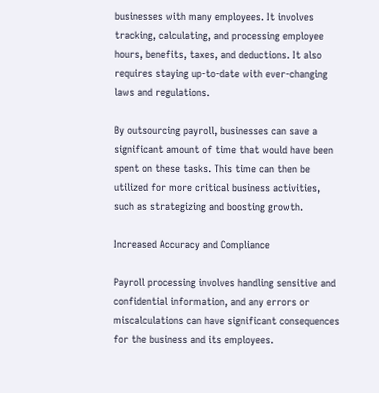businesses with many employees. It involves tracking, calculating, and processing employee hours, benefits, taxes, and deductions. It also requires staying up-to-date with ever-changing laws and regulations.

By outsourcing payroll, businesses can save a significant amount of time that would have been spent on these tasks. This time can then be utilized for more critical business activities, such as strategizing and boosting growth.

Increased Accuracy and Compliance

Payroll processing involves handling sensitive and confidential information, and any errors or miscalculations can have significant consequences for the business and its employees.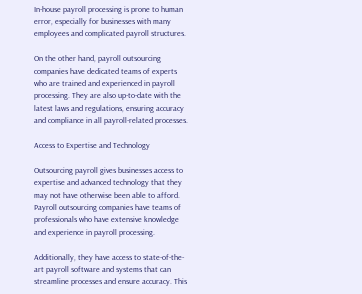In-house payroll processing is prone to human error, especially for businesses with many employees and complicated payroll structures.

On the other hand, payroll outsourcing companies have dedicated teams of experts who are trained and experienced in payroll processing. They are also up-to-date with the latest laws and regulations, ensuring accuracy and compliance in all payroll-related processes.

Access to Expertise and Technology

Outsourcing payroll gives businesses access to expertise and advanced technology that they may not have otherwise been able to afford. Payroll outsourcing companies have teams of professionals who have extensive knowledge and experience in payroll processing.

Additionally, they have access to state-of-the-art payroll software and systems that can streamline processes and ensure accuracy. This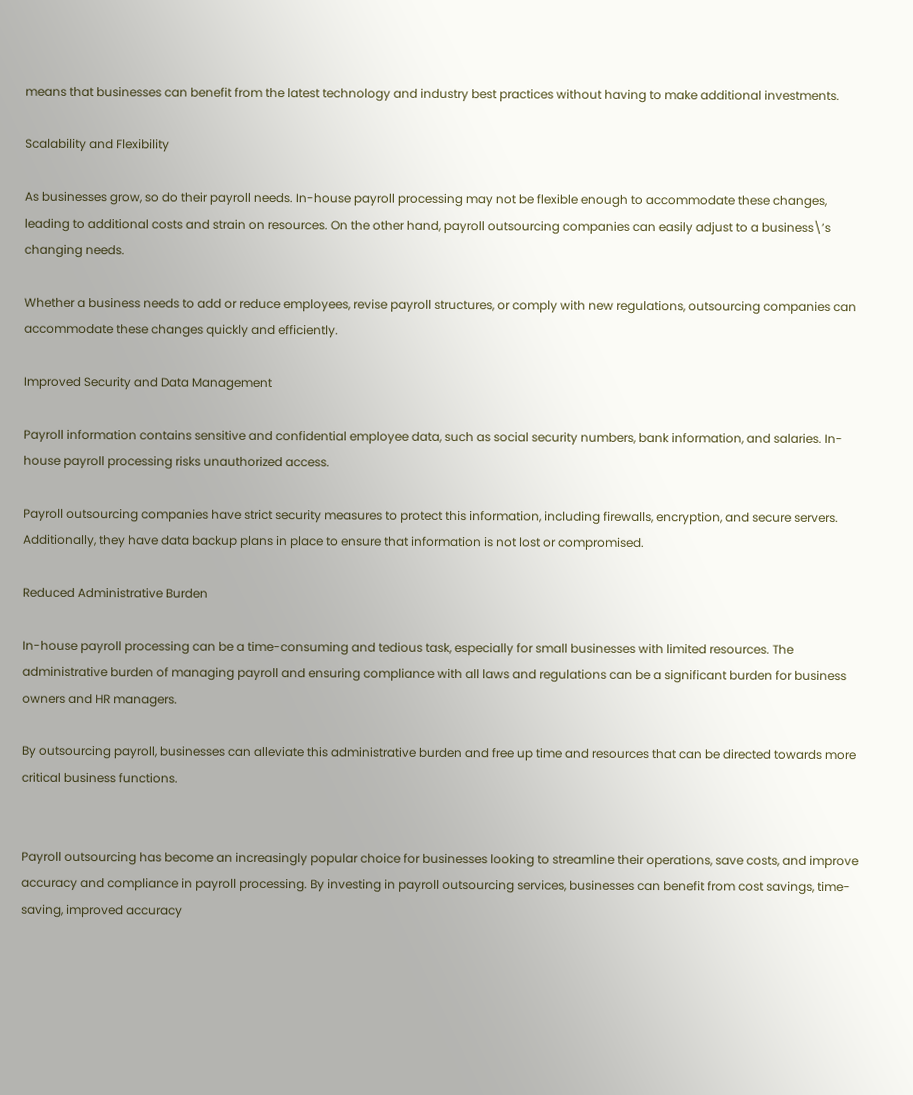means that businesses can benefit from the latest technology and industry best practices without having to make additional investments.

Scalability and Flexibility

As businesses grow, so do their payroll needs. In-house payroll processing may not be flexible enough to accommodate these changes, leading to additional costs and strain on resources. On the other hand, payroll outsourcing companies can easily adjust to a business\’s changing needs.

Whether a business needs to add or reduce employees, revise payroll structures, or comply with new regulations, outsourcing companies can accommodate these changes quickly and efficiently.

Improved Security and Data Management

Payroll information contains sensitive and confidential employee data, such as social security numbers, bank information, and salaries. In-house payroll processing risks unauthorized access.

Payroll outsourcing companies have strict security measures to protect this information, including firewalls, encryption, and secure servers. Additionally, they have data backup plans in place to ensure that information is not lost or compromised.

Reduced Administrative Burden

In-house payroll processing can be a time-consuming and tedious task, especially for small businesses with limited resources. The administrative burden of managing payroll and ensuring compliance with all laws and regulations can be a significant burden for business owners and HR managers.

By outsourcing payroll, businesses can alleviate this administrative burden and free up time and resources that can be directed towards more critical business functions.


Payroll outsourcing has become an increasingly popular choice for businesses looking to streamline their operations, save costs, and improve accuracy and compliance in payroll processing. By investing in payroll outsourcing services, businesses can benefit from cost savings, time-saving, improved accuracy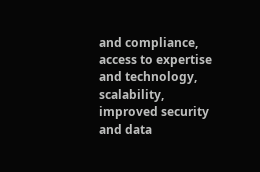and compliance, access to expertise and technology, scalability, improved security and data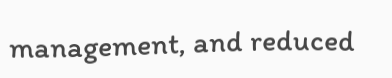management, and reduced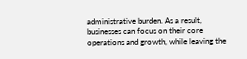administrative burden. As a result, businesses can focus on their core operations and growth, while leaving the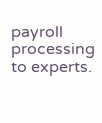payroll processing to experts.